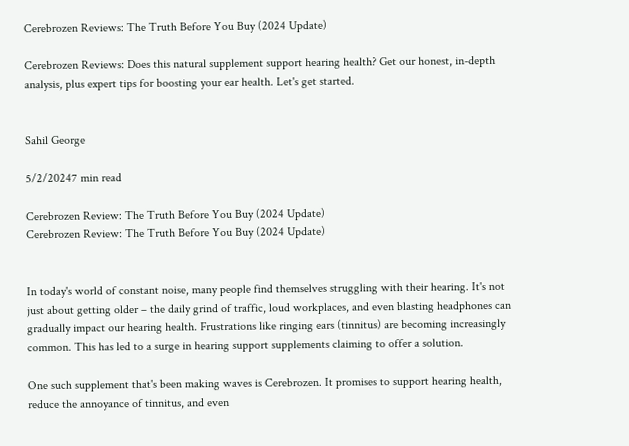Cerebrozen Reviews: The Truth Before You Buy (2024 Update)

Cerebrozen Reviews: Does this natural supplement support hearing health? Get our honest, in-depth analysis, plus expert tips for boosting your ear health. Let's get started.


Sahil George

5/2/20247 min read

Cerebrozen Review: The Truth Before You Buy (2024 Update)
Cerebrozen Review: The Truth Before You Buy (2024 Update)


In today's world of constant noise, many people find themselves struggling with their hearing. It's not just about getting older – the daily grind of traffic, loud workplaces, and even blasting headphones can gradually impact our hearing health. Frustrations like ringing ears (tinnitus) are becoming increasingly common. This has led to a surge in hearing support supplements claiming to offer a solution.

One such supplement that's been making waves is Cerebrozen. It promises to support hearing health, reduce the annoyance of tinnitus, and even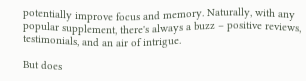potentially improve focus and memory. Naturally, with any popular supplement, there's always a buzz – positive reviews, testimonials, and an air of intrigue.

But does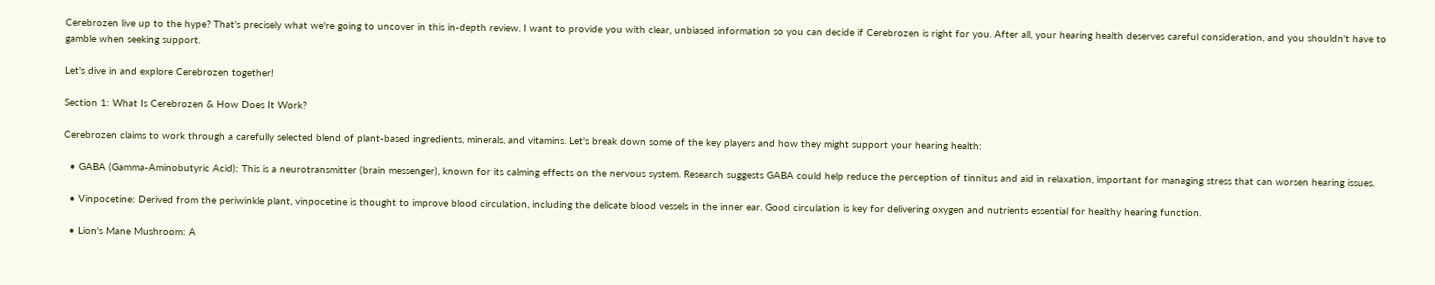Cerebrozen live up to the hype? That's precisely what we're going to uncover in this in-depth review. I want to provide you with clear, unbiased information so you can decide if Cerebrozen is right for you. After all, your hearing health deserves careful consideration, and you shouldn't have to gamble when seeking support.

Let's dive in and explore Cerebrozen together!

Section 1: What Is Cerebrozen & How Does It Work?

Cerebrozen claims to work through a carefully selected blend of plant-based ingredients, minerals, and vitamins. Let's break down some of the key players and how they might support your hearing health:

  • GABA (Gamma-Aminobutyric Acid): This is a neurotransmitter (brain messenger), known for its calming effects on the nervous system. Research suggests GABA could help reduce the perception of tinnitus and aid in relaxation, important for managing stress that can worsen hearing issues.

  • Vinpocetine: Derived from the periwinkle plant, vinpocetine is thought to improve blood circulation, including the delicate blood vessels in the inner ear. Good circulation is key for delivering oxygen and nutrients essential for healthy hearing function.

  • Lion's Mane Mushroom: A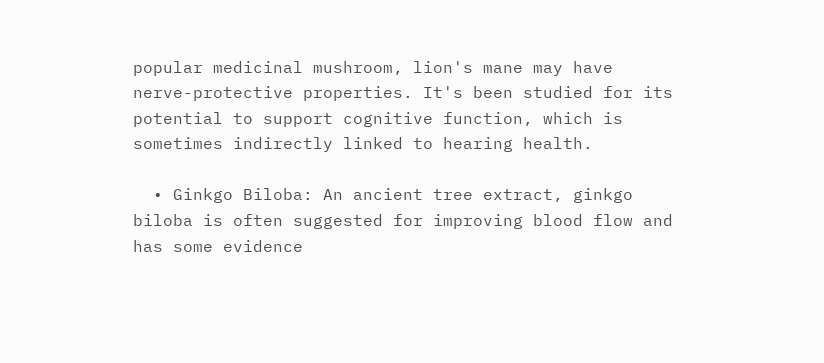popular medicinal mushroom, lion's mane may have nerve-protective properties. It's been studied for its potential to support cognitive function, which is sometimes indirectly linked to hearing health.

  • Ginkgo Biloba: An ancient tree extract, ginkgo biloba is often suggested for improving blood flow and has some evidence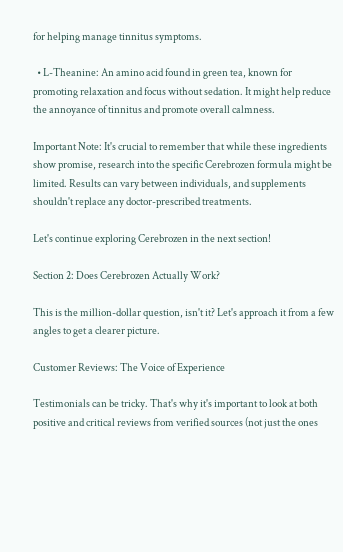for helping manage tinnitus symptoms.

  • L-Theanine: An amino acid found in green tea, known for promoting relaxation and focus without sedation. It might help reduce the annoyance of tinnitus and promote overall calmness.

Important Note: It's crucial to remember that while these ingredients show promise, research into the specific Cerebrozen formula might be limited. Results can vary between individuals, and supplements shouldn't replace any doctor-prescribed treatments.

Let's continue exploring Cerebrozen in the next section!

Section 2: Does Cerebrozen Actually Work?

This is the million-dollar question, isn't it? Let's approach it from a few angles to get a clearer picture.

Customer Reviews: The Voice of Experience

Testimonials can be tricky. That's why it's important to look at both positive and critical reviews from verified sources (not just the ones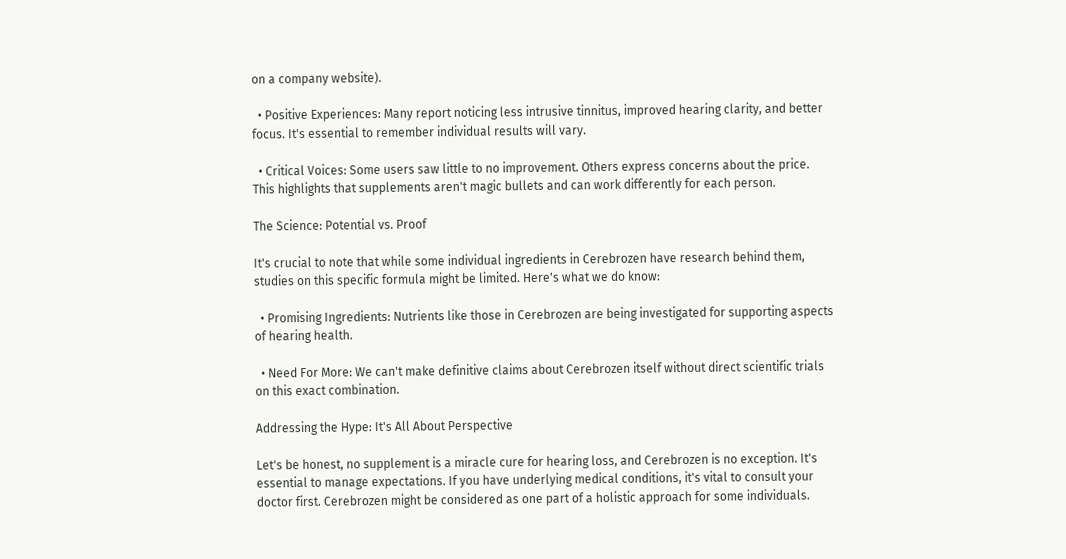on a company website).

  • Positive Experiences: Many report noticing less intrusive tinnitus, improved hearing clarity, and better focus. It's essential to remember individual results will vary.

  • Critical Voices: Some users saw little to no improvement. Others express concerns about the price. This highlights that supplements aren't magic bullets and can work differently for each person.

The Science: Potential vs. Proof

It's crucial to note that while some individual ingredients in Cerebrozen have research behind them, studies on this specific formula might be limited. Here's what we do know:

  • Promising Ingredients: Nutrients like those in Cerebrozen are being investigated for supporting aspects of hearing health.

  • Need For More: We can't make definitive claims about Cerebrozen itself without direct scientific trials on this exact combination.

Addressing the Hype: It's All About Perspective

Let's be honest, no supplement is a miracle cure for hearing loss, and Cerebrozen is no exception. It's essential to manage expectations. If you have underlying medical conditions, it's vital to consult your doctor first. Cerebrozen might be considered as one part of a holistic approach for some individuals.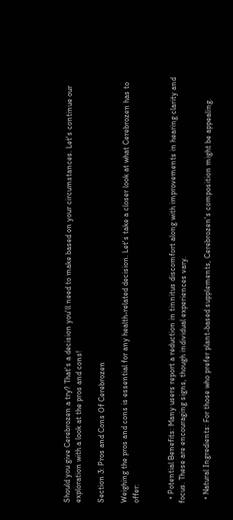Should you give Cerebrozen a try? That's a decision you'll need to make based on your circumstances. Let's continue our exploration with a look at the pros and cons!

Section 3: Pros and Cons Of Cerebrozen

Weighing the pros and cons is essential for any health-related decision. Let's take a closer look at what Cerebrozen has to offer:


  • Potential Benefits: Many users report a reduction in tinnitus discomfort along with improvements in hearing clarity and focus. These are encouraging signs, though individual experiences vary.

  • Natural Ingredients: For those who prefer plant-based supplements, Cerebrozen's composition might be appealing.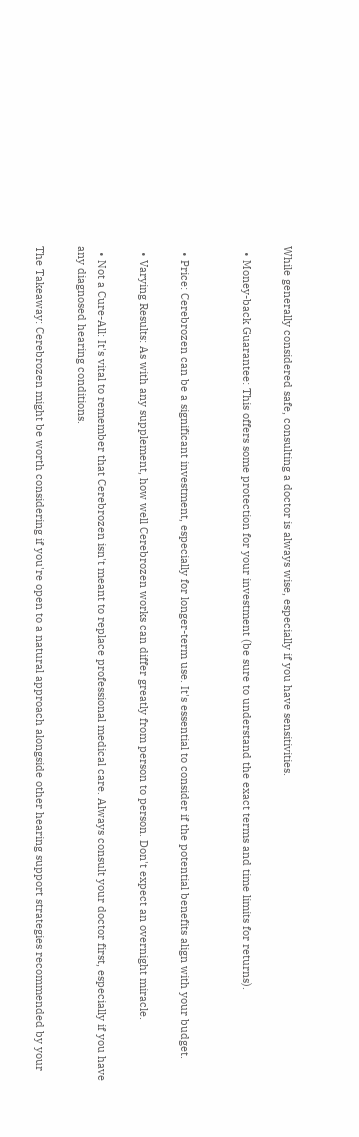While generally considered safe, consulting a doctor is always wise, especially if you have sensitivities.

  • Money-back Guarantee: This offers some protection for your investment (be sure to understand the exact terms and time limits for returns).


  • Price: Cerebrozen can be a significant investment, especially for longer-term use. It's essential to consider if the potential benefits align with your budget.

  • Varying Results: As with any supplement, how well Cerebrozen works can differ greatly from person to person. Don't expect an overnight miracle.

  • Not a Cure-All: It's vital to remember that Cerebrozen isn't meant to replace professional medical care. Always consult your doctor first, especially if you have any diagnosed hearing conditions.

The Takeaway: Cerebrozen might be worth considering if you're open to a natural approach alongside other hearing support strategies recommended by your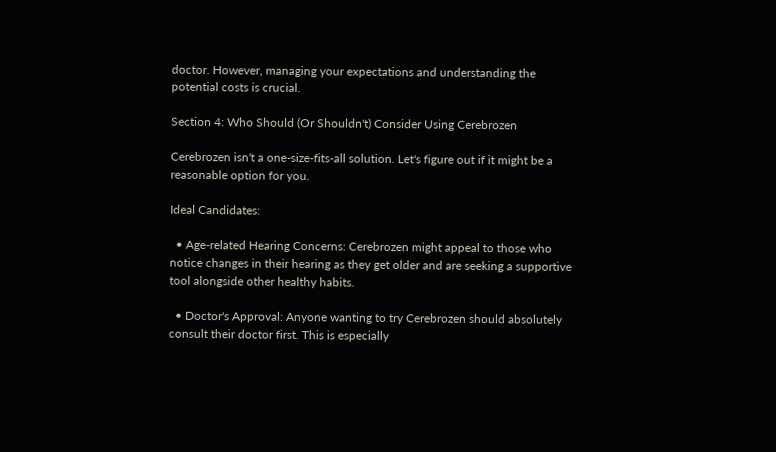doctor. However, managing your expectations and understanding the potential costs is crucial.

Section 4: Who Should (Or Shouldn't) Consider Using Cerebrozen

Cerebrozen isn't a one-size-fits-all solution. Let's figure out if it might be a reasonable option for you.

Ideal Candidates:

  • Age-related Hearing Concerns: Cerebrozen might appeal to those who notice changes in their hearing as they get older and are seeking a supportive tool alongside other healthy habits.

  • Doctor's Approval: Anyone wanting to try Cerebrozen should absolutely consult their doctor first. This is especially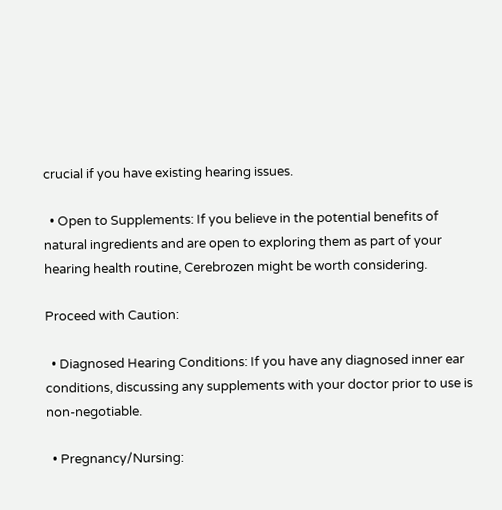crucial if you have existing hearing issues.

  • Open to Supplements: If you believe in the potential benefits of natural ingredients and are open to exploring them as part of your hearing health routine, Cerebrozen might be worth considering.

Proceed with Caution:

  • Diagnosed Hearing Conditions: If you have any diagnosed inner ear conditions, discussing any supplements with your doctor prior to use is non-negotiable.

  • Pregnancy/Nursing: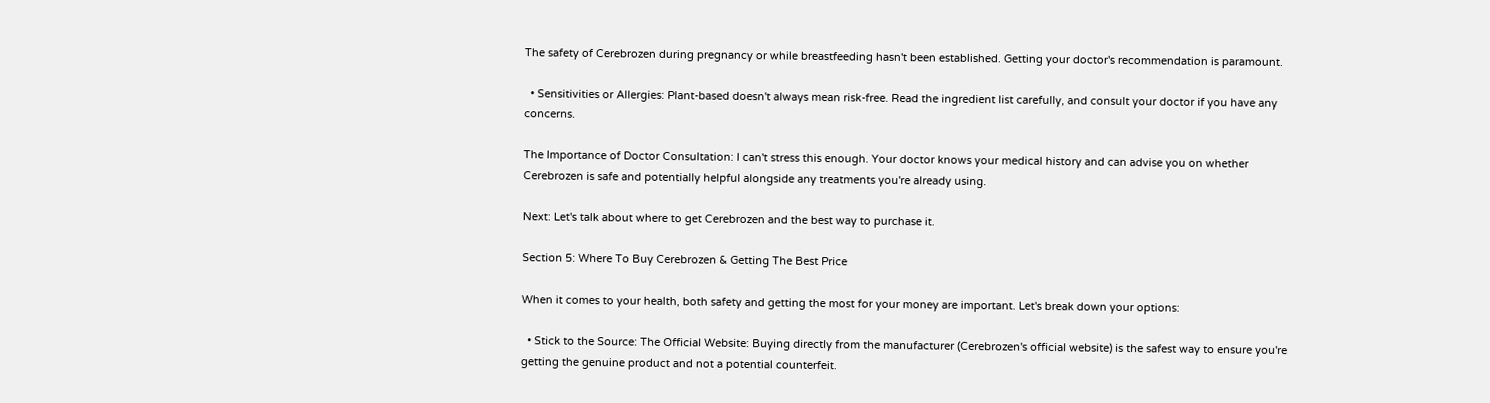The safety of Cerebrozen during pregnancy or while breastfeeding hasn't been established. Getting your doctor's recommendation is paramount.

  • Sensitivities or Allergies: Plant-based doesn't always mean risk-free. Read the ingredient list carefully, and consult your doctor if you have any concerns.

The Importance of Doctor Consultation: I can't stress this enough. Your doctor knows your medical history and can advise you on whether Cerebrozen is safe and potentially helpful alongside any treatments you're already using.

Next: Let's talk about where to get Cerebrozen and the best way to purchase it.

Section 5: Where To Buy Cerebrozen & Getting The Best Price

When it comes to your health, both safety and getting the most for your money are important. Let's break down your options:

  • Stick to the Source: The Official Website: Buying directly from the manufacturer (Cerebrozen's official website) is the safest way to ensure you're getting the genuine product and not a potential counterfeit.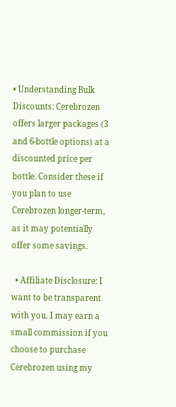• Understanding Bulk Discounts: Cerebrozen offers larger packages (3 and 6-bottle options) at a discounted price per bottle. Consider these if you plan to use Cerebrozen longer-term, as it may potentially offer some savings.

  • Affiliate Disclosure: I want to be transparent with you. I may earn a small commission if you choose to purchase Cerebrozen using my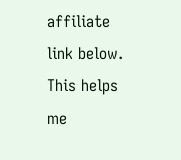affiliate link below. This helps me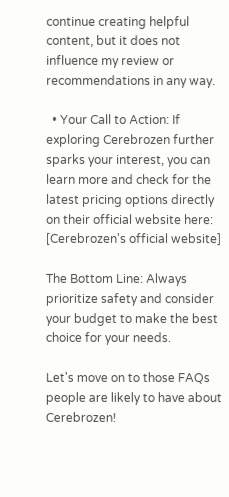continue creating helpful content, but it does not influence my review or recommendations in any way.

  • Your Call to Action: If exploring Cerebrozen further sparks your interest, you can learn more and check for the latest pricing options directly on their official website here: [Cerebrozen's official website]

The Bottom Line: Always prioritize safety and consider your budget to make the best choice for your needs.

Let's move on to those FAQs people are likely to have about Cerebrozen!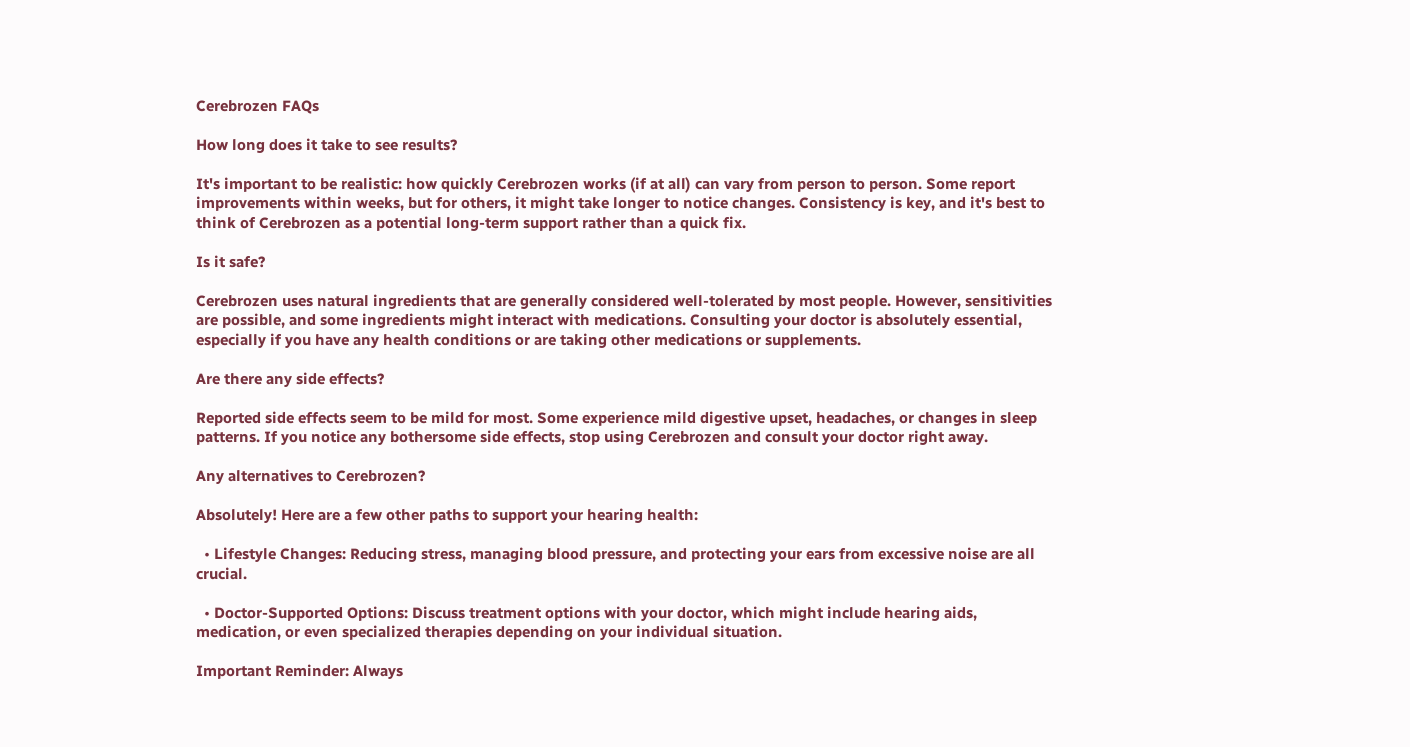Cerebrozen FAQs

How long does it take to see results?

It's important to be realistic: how quickly Cerebrozen works (if at all) can vary from person to person. Some report improvements within weeks, but for others, it might take longer to notice changes. Consistency is key, and it's best to think of Cerebrozen as a potential long-term support rather than a quick fix.

Is it safe?

Cerebrozen uses natural ingredients that are generally considered well-tolerated by most people. However, sensitivities are possible, and some ingredients might interact with medications. Consulting your doctor is absolutely essential, especially if you have any health conditions or are taking other medications or supplements.

Are there any side effects?

Reported side effects seem to be mild for most. Some experience mild digestive upset, headaches, or changes in sleep patterns. If you notice any bothersome side effects, stop using Cerebrozen and consult your doctor right away.

Any alternatives to Cerebrozen?

Absolutely! Here are a few other paths to support your hearing health:

  • Lifestyle Changes: Reducing stress, managing blood pressure, and protecting your ears from excessive noise are all crucial.

  • Doctor-Supported Options: Discuss treatment options with your doctor, which might include hearing aids, medication, or even specialized therapies depending on your individual situation.

Important Reminder: Always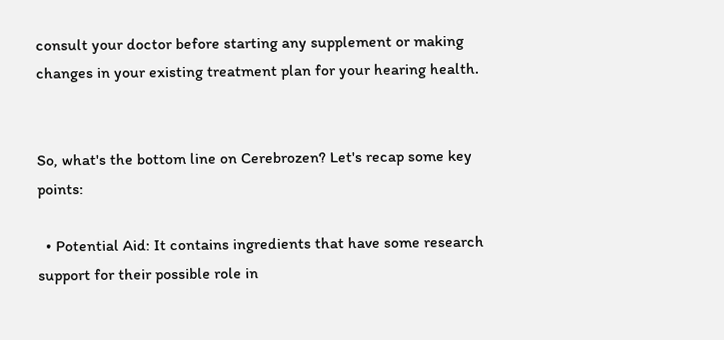consult your doctor before starting any supplement or making changes in your existing treatment plan for your hearing health.


So, what's the bottom line on Cerebrozen? Let's recap some key points:

  • Potential Aid: It contains ingredients that have some research support for their possible role in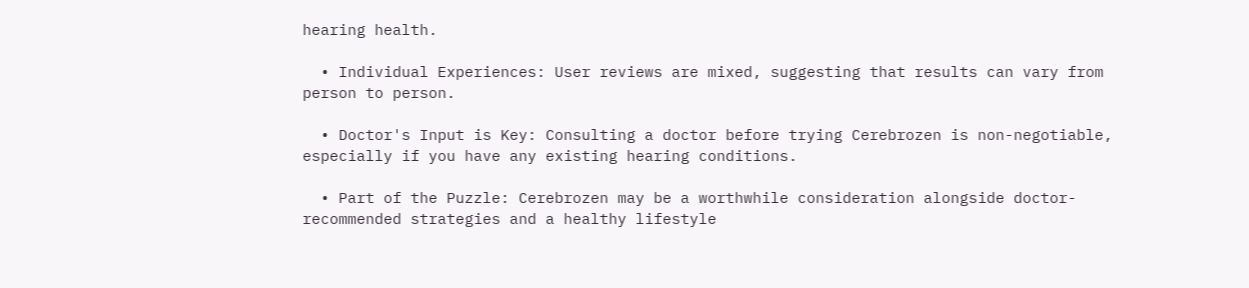hearing health.

  • Individual Experiences: User reviews are mixed, suggesting that results can vary from person to person.

  • Doctor's Input is Key: Consulting a doctor before trying Cerebrozen is non-negotiable, especially if you have any existing hearing conditions.

  • Part of the Puzzle: Cerebrozen may be a worthwhile consideration alongside doctor-recommended strategies and a healthy lifestyle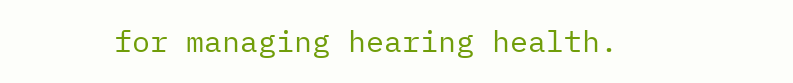for managing hearing health.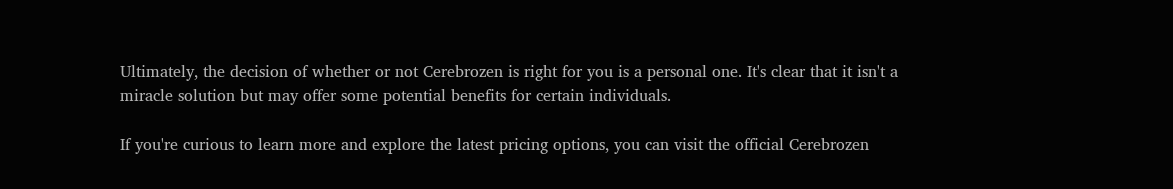Ultimately, the decision of whether or not Cerebrozen is right for you is a personal one. It's clear that it isn't a miracle solution but may offer some potential benefits for certain individuals.

If you're curious to learn more and explore the latest pricing options, you can visit the official Cerebrozen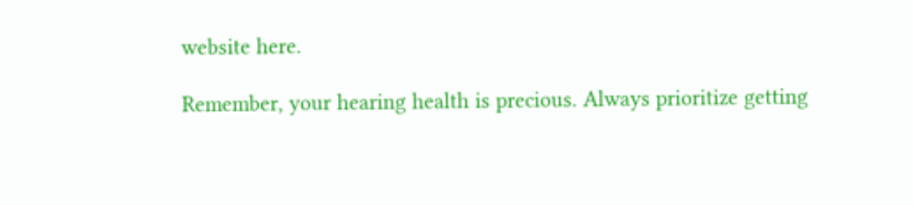website here.

Remember, your hearing health is precious. Always prioritize getting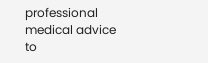professional medical advice to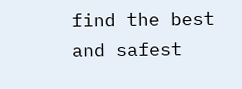find the best and safest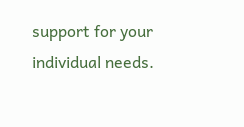support for your individual needs.